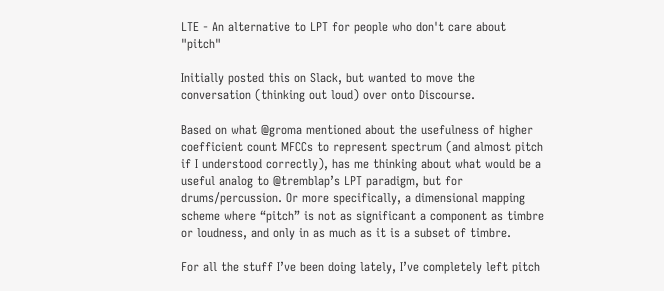LTE - An alternative to LPT for people who don't care about "pitch"

Initially posted this on Slack, but wanted to move the conversation (thinking out loud) over onto Discourse.

Based on what @groma mentioned about the usefulness of higher coefficient count MFCCs to represent spectrum (and almost pitch if I understood correctly), has me thinking about what would be a useful analog to @tremblap’s LPT paradigm, but for drums/percussion. Or more specifically, a dimensional mapping scheme where “pitch” is not as significant a component as timbre or loudness, and only in as much as it is a subset of timbre.

For all the stuff I’ve been doing lately, I’ve completely left pitch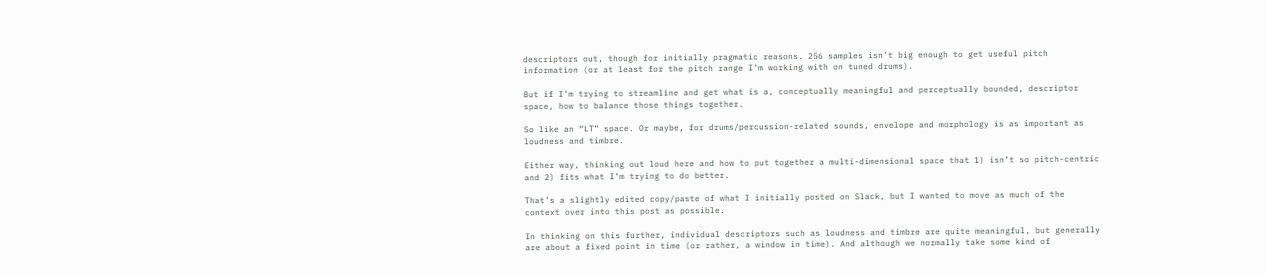descriptors out, though for initially pragmatic reasons. 256 samples isn’t big enough to get useful pitch information (or at least for the pitch range I’m working with on tuned drums).

But if I’m trying to streamline and get what is a, conceptually meaningful and perceptually bounded, descriptor space, how to balance those things together.

So like an “LT” space. Or maybe, for drums/percussion-related sounds, envelope and morphology is as important as loudness and timbre.

Either way, thinking out loud here and how to put together a multi-dimensional space that 1) isn’t so pitch-centric and 2) fits what I’m trying to do better.

That’s a slightly edited copy/paste of what I initially posted on Slack, but I wanted to move as much of the context over into this post as possible.

In thinking on this further, individual descriptors such as loudness and timbre are quite meaningful, but generally are about a fixed point in time (or rather, a window in time). And although we normally take some kind of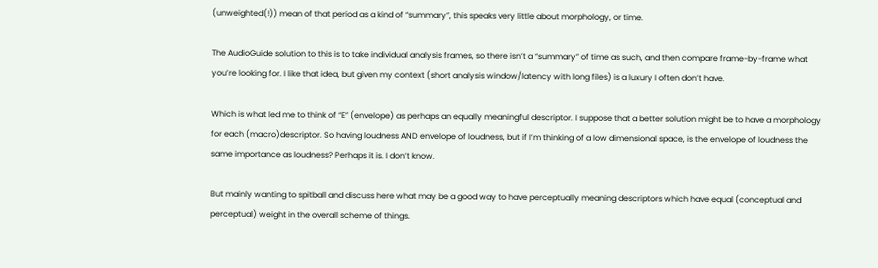(unweighted(!)) mean of that period as a kind of “summary”, this speaks very little about morphology, or time.

The AudioGuide solution to this is to take individual analysis frames, so there isn’t a “summary” of time as such, and then compare frame-by-frame what you’re looking for. I like that idea, but given my context (short analysis window/latency with long files) is a luxury I often don’t have.

Which is what led me to think of “E” (envelope) as perhaps an equally meaningful descriptor. I suppose that a better solution might be to have a morphology for each (macro)descriptor. So having loudness AND envelope of loudness, but if I’m thinking of a low dimensional space, is the envelope of loudness the same importance as loudness? Perhaps it is. I don’t know.

But mainly wanting to spitball and discuss here what may be a good way to have perceptually meaning descriptors which have equal (conceptual and perceptual) weight in the overall scheme of things.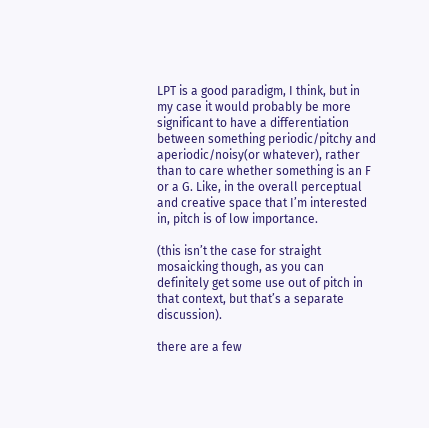LPT is a good paradigm, I think, but in my case it would probably be more significant to have a differentiation between something periodic/pitchy and aperiodic/noisy(or whatever), rather than to care whether something is an F or a G. Like, in the overall perceptual and creative space that I’m interested in, pitch is of low importance.

(this isn’t the case for straight mosaicking though, as you can definitely get some use out of pitch in that context, but that’s a separate discussion).

there are a few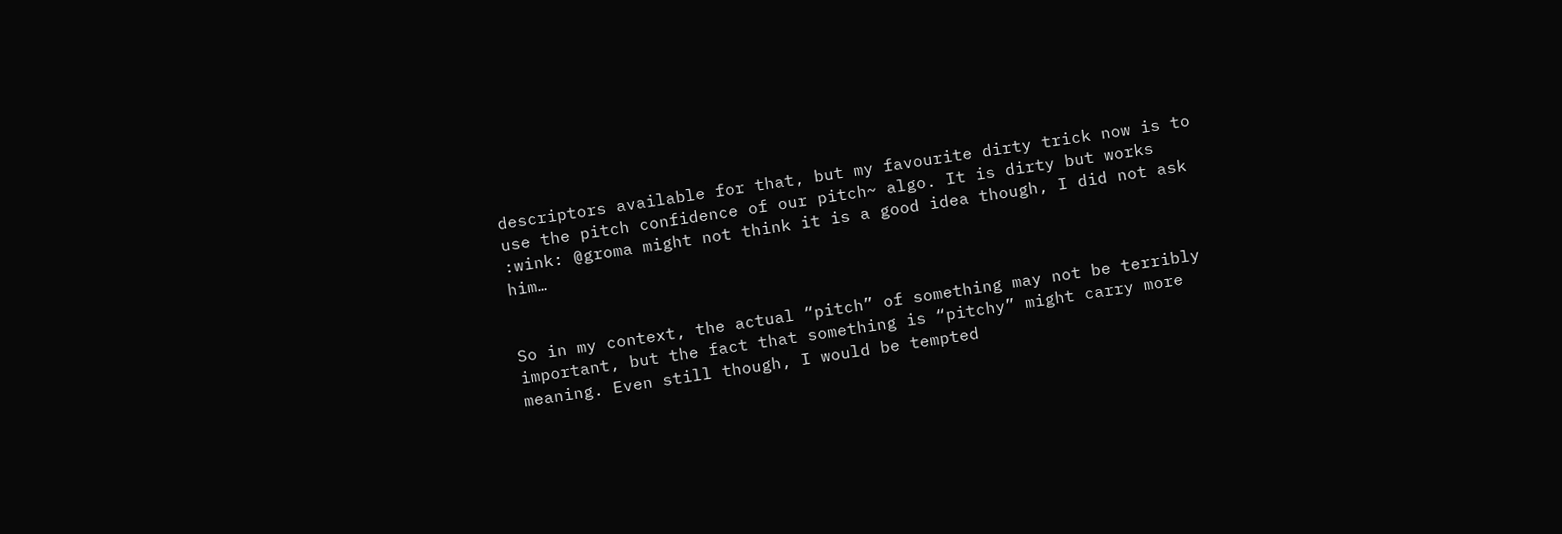descriptors available for that, but my favourite dirty trick now is to use the pitch confidence of our pitch~ algo. It is dirty but works :wink: @groma might not think it is a good idea though, I did not ask him…


So in my context, the actual “pitch” of something may not be terribly important, but the fact that something is “pitchy” might carry more meaning. Even still though, I would be tempted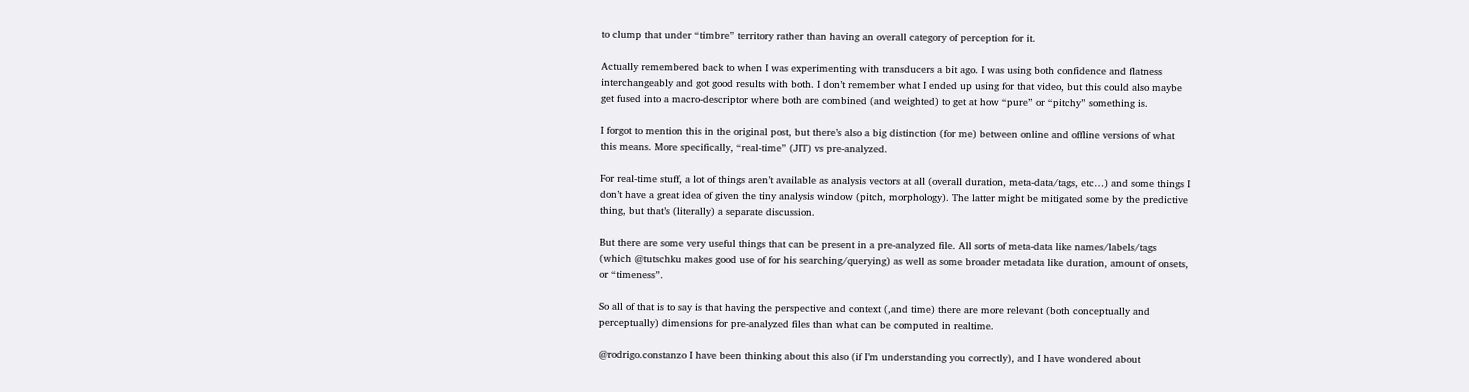to clump that under “timbre” territory rather than having an overall category of perception for it.

Actually remembered back to when I was experimenting with transducers a bit ago. I was using both confidence and flatness interchangeably and got good results with both. I don’t remember what I ended up using for that video, but this could also maybe get fused into a macro-descriptor where both are combined (and weighted) to get at how “pure” or “pitchy” something is.

I forgot to mention this in the original post, but there’s also a big distinction (for me) between online and offline versions of what this means. More specifically, “real-time” (JIT) vs pre-analyzed.

For real-time stuff, a lot of things aren’t available as analysis vectors at all (overall duration, meta-data/tags, etc…) and some things I don’t have a great idea of given the tiny analysis window (pitch, morphology). The latter might be mitigated some by the predictive thing, but that’s (literally) a separate discussion.

But there are some very useful things that can be present in a pre-analyzed file. All sorts of meta-data like names/labels/tags (which @tutschku makes good use of for his searching/querying) as well as some broader metadata like duration, amount of onsets, or “timeness”.

So all of that is to say is that having the perspective and context (,and time) there are more relevant (both conceptually and perceptually) dimensions for pre-analyzed files than what can be computed in realtime.

@rodrigo.constanzo I have been thinking about this also (if I’m understanding you correctly), and I have wondered about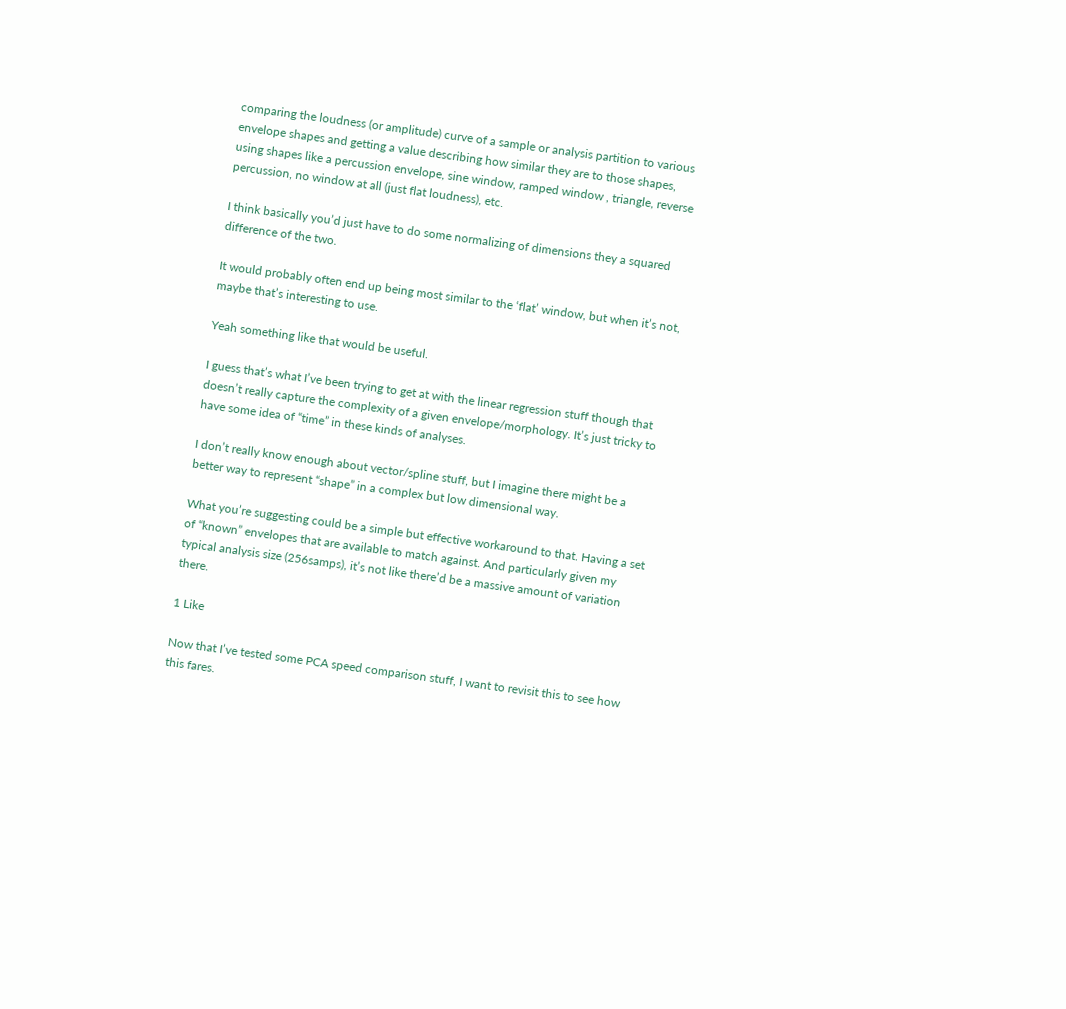comparing the loudness (or amplitude) curve of a sample or analysis partition to various envelope shapes and getting a value describing how similar they are to those shapes, using shapes like a percussion envelope, sine window, ramped window , triangle, reverse percussion, no window at all (just flat loudness), etc.

I think basically you’d just have to do some normalizing of dimensions they a squared difference of the two.

It would probably often end up being most similar to the ‘flat’ window, but when it’s not, maybe that’s interesting to use.

Yeah something like that would be useful.

I guess that’s what I’ve been trying to get at with the linear regression stuff though that doesn’t really capture the complexity of a given envelope/morphology. It’s just tricky to have some idea of “time” in these kinds of analyses.

I don’t really know enough about vector/spline stuff, but I imagine there might be a better way to represent “shape” in a complex but low dimensional way.

What you’re suggesting could be a simple but effective workaround to that. Having a set of “known” envelopes that are available to match against. And particularly given my typical analysis size (256samps), it’s not like there’d be a massive amount of variation there.

1 Like

Now that I’ve tested some PCA speed comparison stuff, I want to revisit this to see how this fares.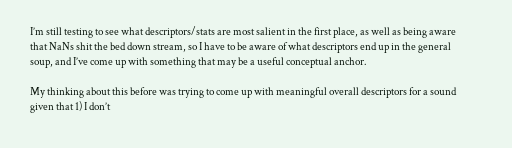I’m still testing to see what descriptors/stats are most salient in the first place, as well as being aware that NaNs shit the bed down stream, so I have to be aware of what descriptors end up in the general soup, and I’ve come up with something that may be a useful conceptual anchor.

My thinking about this before was trying to come up with meaningful overall descriptors for a sound given that 1) I don’t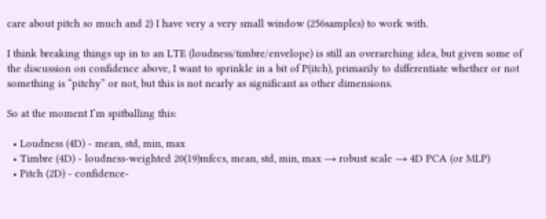care about pitch so much and 2) I have very a very small window (256samples) to work with.

I think breaking things up in to an LTE (loudness/timbre/envelope) is still an overarching idea, but given some of the discussion on confidence above, I want to sprinkle in a bit of P(itch), primarily to differentiate whether or not something is “pitchy” or not, but this is not nearly as significant as other dimensions.

So at the moment I’m spitballing this:

  • Loudness (4D) - mean, std, min, max
  • Timbre (4D) - loudness-weighted 20(19)mfccs, mean, std, min, max → robust scale → 4D PCA (or MLP)
  • Pitch (2D) - confidence-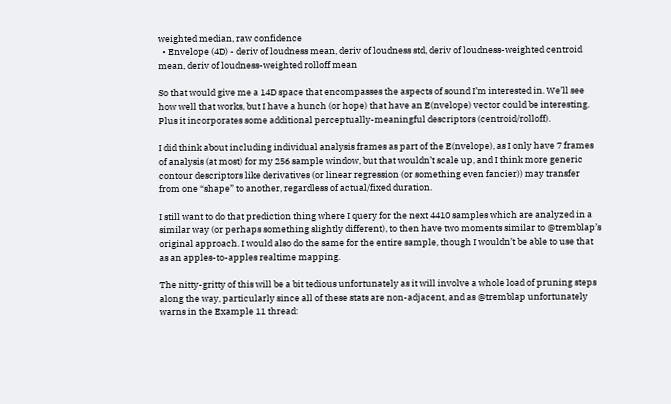weighted median, raw confidence
  • Envelope (4D) - deriv of loudness mean, deriv of loudness std, deriv of loudness-weighted centroid mean, deriv of loudness-weighted rolloff mean

So that would give me a 14D space that encompasses the aspects of sound I’m interested in. We’ll see how well that works, but I have a hunch (or hope) that have an E(nvelope) vector could be interesting. Plus it incorporates some additional perceptually-meaningful descriptors (centroid/rolloff).

I did think about including individual analysis frames as part of the E(nvelope), as I only have 7 frames of analysis (at most) for my 256 sample window, but that wouldn’t scale up, and I think more generic contour descriptors like derivatives (or linear regression (or something even fancier)) may transfer from one “shape” to another, regardless of actual/fixed duration.

I still want to do that prediction thing where I query for the next 4410 samples which are analyzed in a similar way (or perhaps something slightly different), to then have two moments similar to @tremblap’s original approach. I would also do the same for the entire sample, though I wouldn’t be able to use that as an apples-to-apples realtime mapping.

The nitty-gritty of this will be a bit tedious unfortunately as it will involve a whole load of pruning steps along the way, particularly since all of these stats are non-adjacent, and as @tremblap unfortunately warns in the Example 11 thread: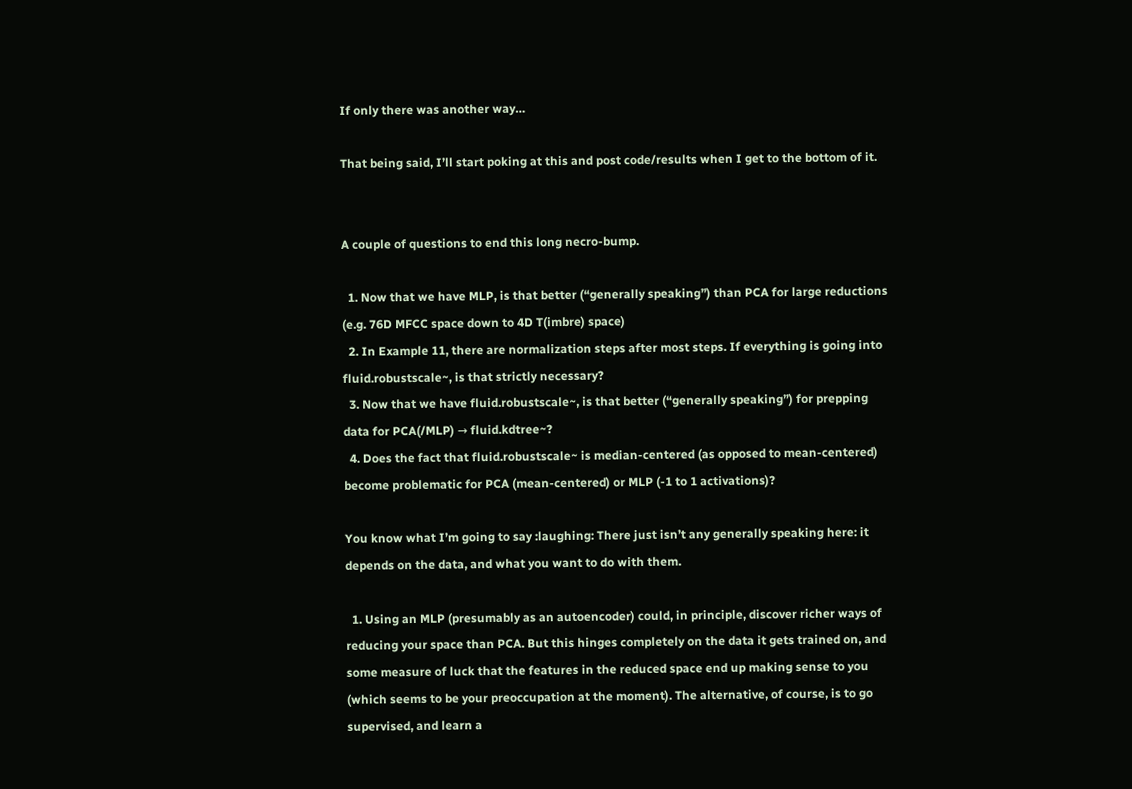If only there was another way…

That being said, I’ll start poking at this and post code/results when I get to the bottom of it.


A couple of questions to end this long necro-bump.

  1. Now that we have MLP, is that better (“generally speaking”) than PCA for large reductions (e.g. 76D MFCC space down to 4D T(imbre) space)
  2. In Example 11, there are normalization steps after most steps. If everything is going into fluid.robustscale~, is that strictly necessary?
  3. Now that we have fluid.robustscale~, is that better (“generally speaking”) for prepping data for PCA(/MLP) → fluid.kdtree~?
  4. Does the fact that fluid.robustscale~ is median-centered (as opposed to mean-centered) become problematic for PCA (mean-centered) or MLP (-1 to 1 activations)?

You know what I’m going to say :laughing: There just isn’t any generally speaking here: it depends on the data, and what you want to do with them.

  1. Using an MLP (presumably as an autoencoder) could, in principle, discover richer ways of reducing your space than PCA. But this hinges completely on the data it gets trained on, and some measure of luck that the features in the reduced space end up making sense to you (which seems to be your preoccupation at the moment). The alternative, of course, is to go supervised, and learn a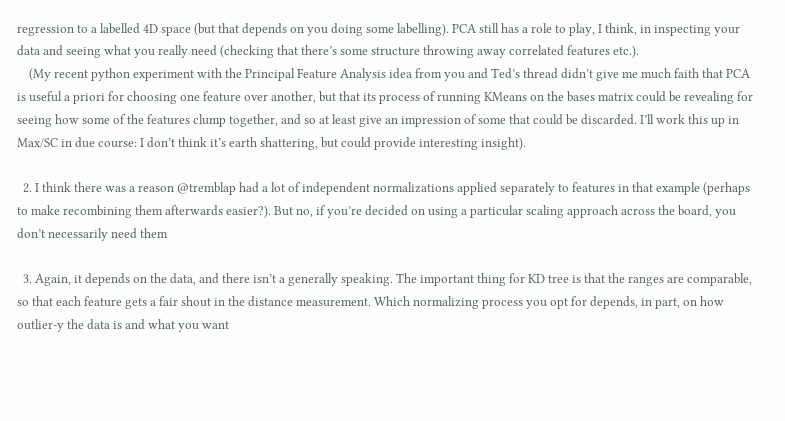regression to a labelled 4D space (but that depends on you doing some labelling). PCA still has a role to play, I think, in inspecting your data and seeing what you really need (checking that there’s some structure throwing away correlated features etc.).
    (My recent python experiment with the Principal Feature Analysis idea from you and Ted’s thread didn’t give me much faith that PCA is useful a priori for choosing one feature over another, but that its process of running KMeans on the bases matrix could be revealing for seeing how some of the features clump together, and so at least give an impression of some that could be discarded. I’ll work this up in Max/SC in due course: I don’t think it’s earth shattering, but could provide interesting insight).

  2. I think there was a reason @tremblap had a lot of independent normalizations applied separately to features in that example (perhaps to make recombining them afterwards easier?). But no, if you’re decided on using a particular scaling approach across the board, you don’t necessarily need them

  3. Again, it depends on the data, and there isn’t a generally speaking. The important thing for KD tree is that the ranges are comparable, so that each feature gets a fair shout in the distance measurement. Which normalizing process you opt for depends, in part, on how outlier-y the data is and what you want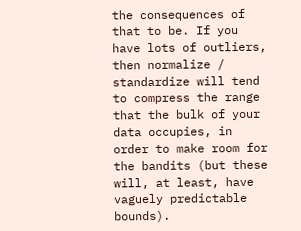the consequences of that to be. If you have lots of outliers, then normalize / standardize will tend to compress the range that the bulk of your data occupies, in order to make room for the bandits (but these will, at least, have vaguely predictable bounds).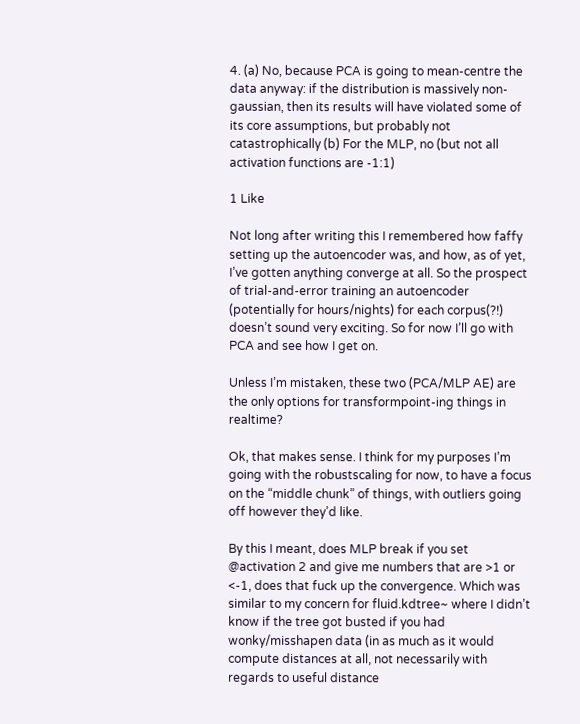4. (a) No, because PCA is going to mean-centre the data anyway: if the distribution is massively non-gaussian, then its results will have violated some of its core assumptions, but probably not catastrophically (b) For the MLP, no (but not all activation functions are -1:1)

1 Like

Not long after writing this I remembered how faffy setting up the autoencoder was, and how, as of yet, I’ve gotten anything converge at all. So the prospect of trial-and-error training an autoencoder (potentially for hours/nights) for each corpus(?!) doesn’t sound very exciting. So for now I’ll go with PCA and see how I get on.

Unless I’m mistaken, these two (PCA/MLP AE) are the only options for transformpoint-ing things in realtime?

Ok, that makes sense. I think for my purposes I’m going with the robustscaling for now, to have a focus on the “middle chunk” of things, with outliers going off however they’d like.

By this I meant, does MLP break if you set @activation 2 and give me numbers that are >1 or <-1, does that fuck up the convergence. Which was similar to my concern for fluid.kdtree~ where I didn’t know if the tree got busted if you had wonky/misshapen data (in as much as it would compute distances at all, not necessarily with regards to useful distance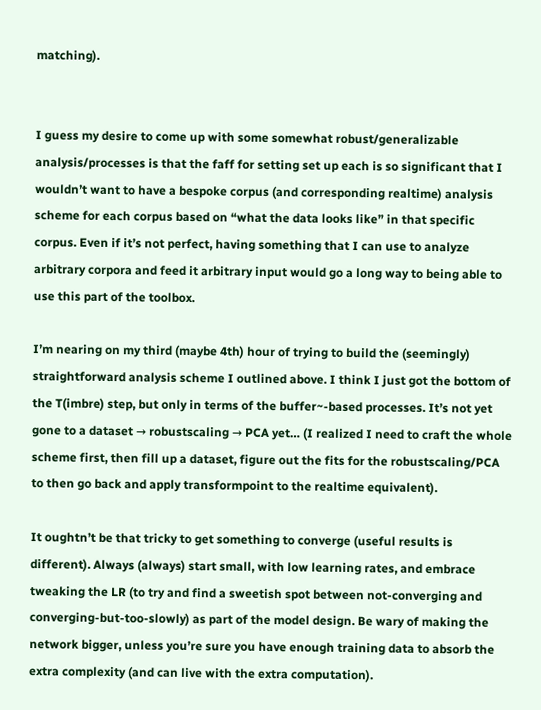matching).


I guess my desire to come up with some somewhat robust/generalizable analysis/processes is that the faff for setting set up each is so significant that I wouldn’t want to have a bespoke corpus (and corresponding realtime) analysis scheme for each corpus based on “what the data looks like” in that specific corpus. Even if it’s not perfect, having something that I can use to analyze arbitrary corpora and feed it arbitrary input would go a long way to being able to use this part of the toolbox.

I’m nearing on my third (maybe 4th) hour of trying to build the (seemingly) straightforward analysis scheme I outlined above. I think I just got the bottom of the T(imbre) step, but only in terms of the buffer~-based processes. It’s not yet gone to a dataset → robustscaling → PCA yet… (I realized I need to craft the whole scheme first, then fill up a dataset, figure out the fits for the robustscaling/PCA to then go back and apply transformpoint to the realtime equivalent).

It oughtn’t be that tricky to get something to converge (useful results is different). Always (always) start small, with low learning rates, and embrace tweaking the LR (to try and find a sweetish spot between not-converging and converging-but-too-slowly) as part of the model design. Be wary of making the network bigger, unless you’re sure you have enough training data to absorb the extra complexity (and can live with the extra computation).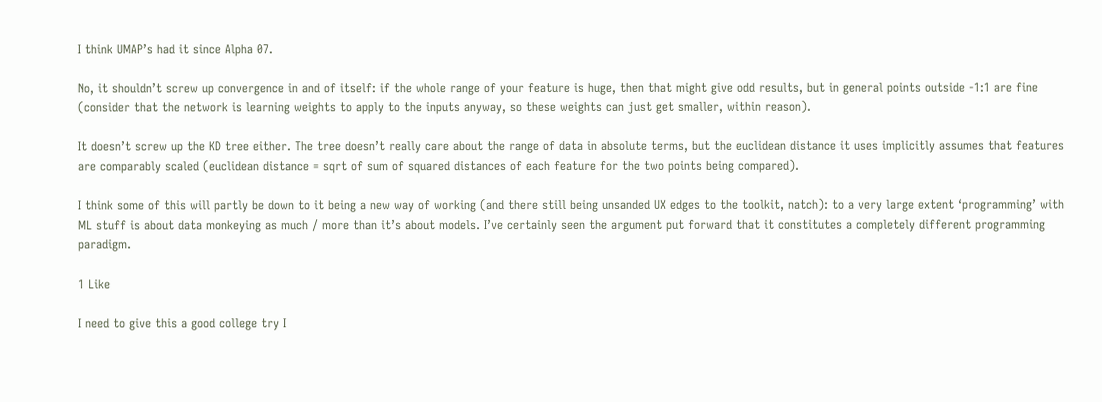I think UMAP’s had it since Alpha 07.

No, it shouldn’t screw up convergence in and of itself: if the whole range of your feature is huge, then that might give odd results, but in general points outside -1:1 are fine (consider that the network is learning weights to apply to the inputs anyway, so these weights can just get smaller, within reason).

It doesn’t screw up the KD tree either. The tree doesn’t really care about the range of data in absolute terms, but the euclidean distance it uses implicitly assumes that features are comparably scaled (euclidean distance = sqrt of sum of squared distances of each feature for the two points being compared).

I think some of this will partly be down to it being a new way of working (and there still being unsanded UX edges to the toolkit, natch): to a very large extent ‘programming’ with ML stuff is about data monkeying as much / more than it’s about models. I’ve certainly seen the argument put forward that it constitutes a completely different programming paradigm.

1 Like

I need to give this a good college try I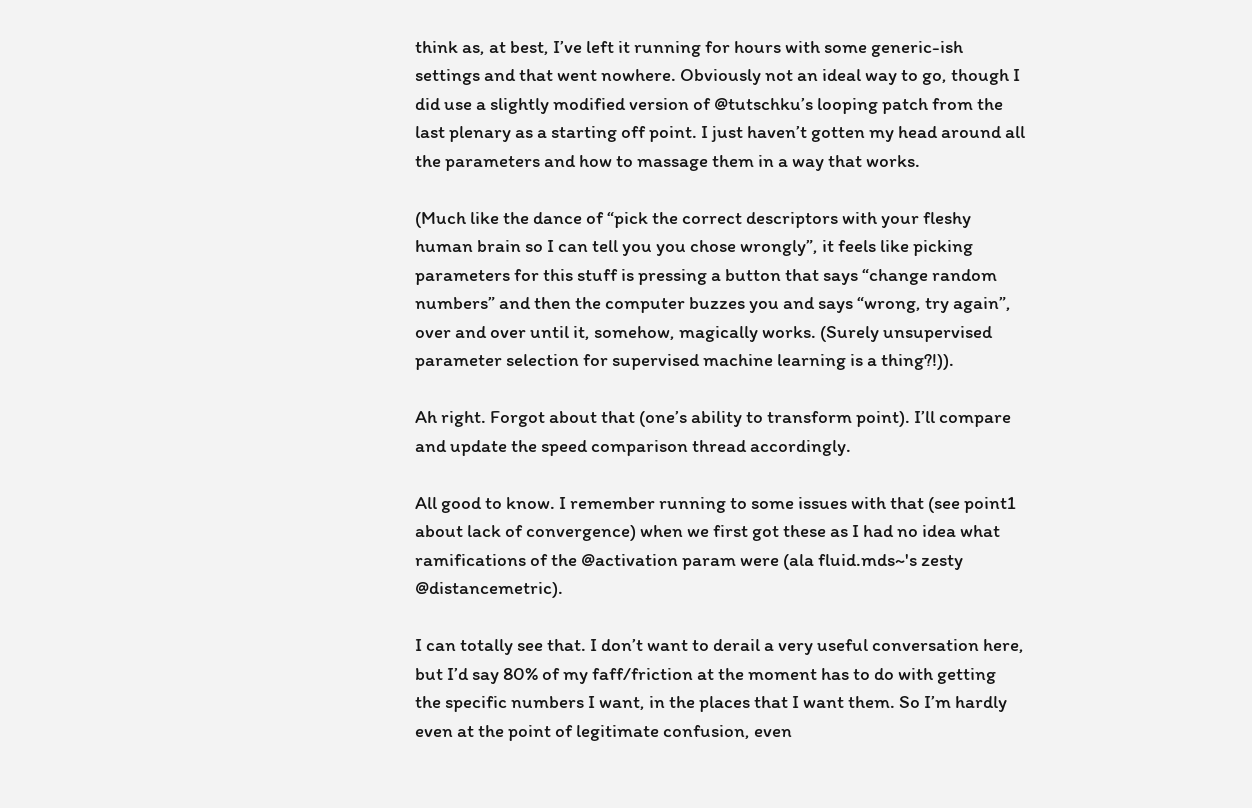think as, at best, I’ve left it running for hours with some generic-ish settings and that went nowhere. Obviously not an ideal way to go, though I did use a slightly modified version of @tutschku’s looping patch from the last plenary as a starting off point. I just haven’t gotten my head around all the parameters and how to massage them in a way that works.

(Much like the dance of “pick the correct descriptors with your fleshy human brain so I can tell you you chose wrongly”, it feels like picking parameters for this stuff is pressing a button that says “change random numbers” and then the computer buzzes you and says “wrong, try again”, over and over until it, somehow, magically works. (Surely unsupervised parameter selection for supervised machine learning is a thing?!)).

Ah right. Forgot about that (one’s ability to transform point). I’ll compare and update the speed comparison thread accordingly.

All good to know. I remember running to some issues with that (see point1 about lack of convergence) when we first got these as I had no idea what ramifications of the @activation param were (ala fluid.mds~'s zesty @distancemetric).

I can totally see that. I don’t want to derail a very useful conversation here, but I’d say 80% of my faff/friction at the moment has to do with getting the specific numbers I want, in the places that I want them. So I’m hardly even at the point of legitimate confusion, even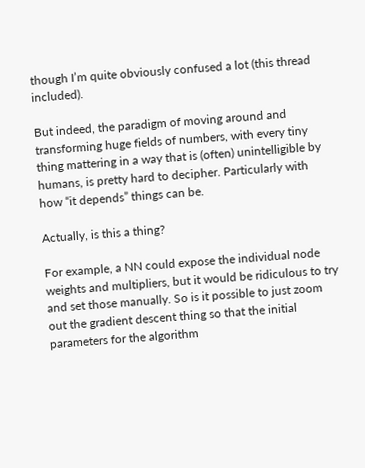though I’m quite obviously confused a lot (this thread included).

But indeed, the paradigm of moving around and transforming huge fields of numbers, with every tiny thing mattering in a way that is (often) unintelligible by humans, is pretty hard to decipher. Particularly with how “it depends” things can be.

Actually, is this a thing?

For example, a NN could expose the individual node weights and multipliers, but it would be ridiculous to try and set those manually. So is it possible to just zoom out the gradient descent thing so that the initial parameters for the algorithm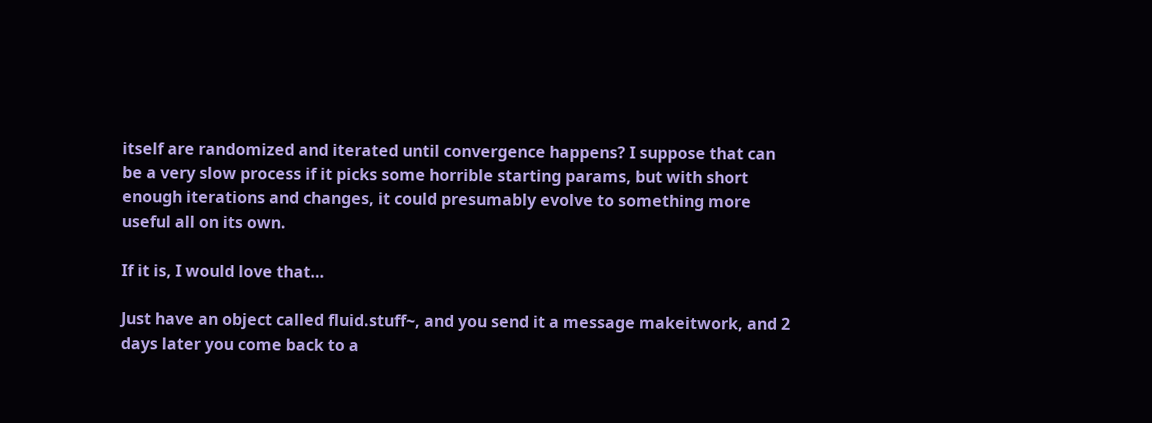itself are randomized and iterated until convergence happens? I suppose that can be a very slow process if it picks some horrible starting params, but with short enough iterations and changes, it could presumably evolve to something more useful all on its own.

If it is, I would love that…

Just have an object called fluid.stuff~, and you send it a message makeitwork, and 2 days later you come back to a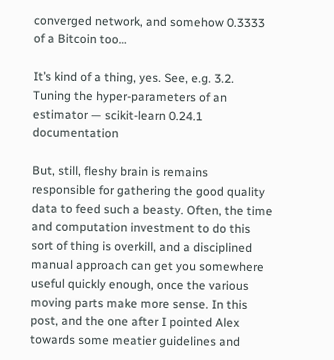converged network, and somehow 0.3333 of a Bitcoin too…

It’s kind of a thing, yes. See, e.g. 3.2. Tuning the hyper-parameters of an estimator — scikit-learn 0.24.1 documentation

But, still, fleshy brain is remains responsible for gathering the good quality data to feed such a beasty. Often, the time and computation investment to do this sort of thing is overkill, and a disciplined manual approach can get you somewhere useful quickly enough, once the various moving parts make more sense. In this post, and the one after I pointed Alex towards some meatier guidelines and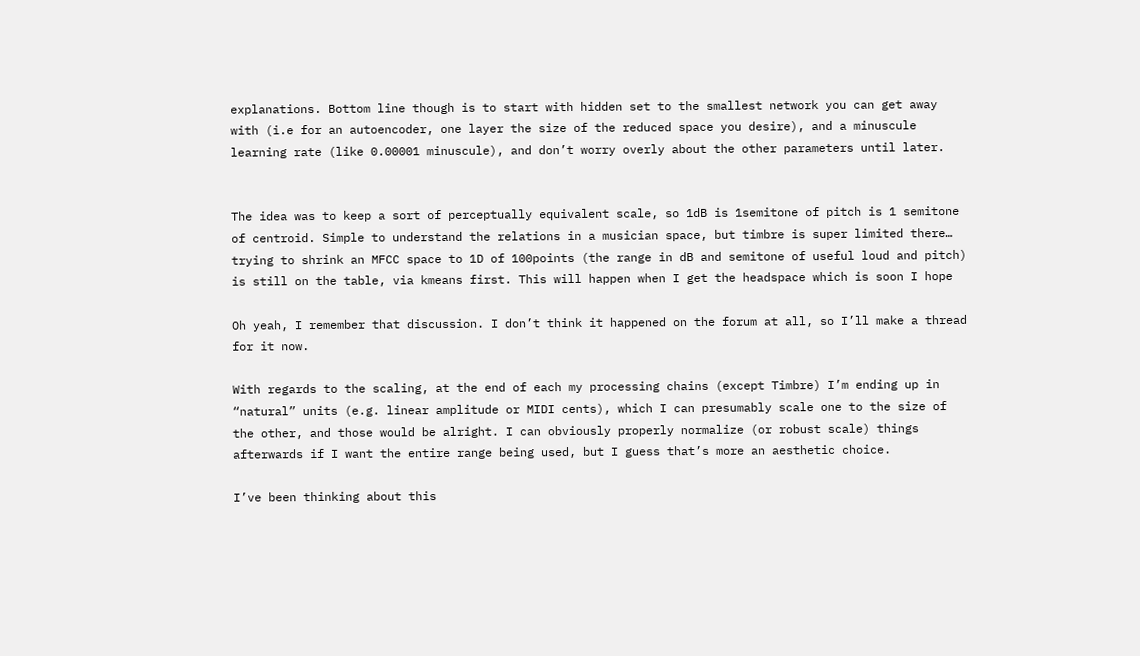explanations. Bottom line though is to start with hidden set to the smallest network you can get away with (i.e for an autoencoder, one layer the size of the reduced space you desire), and a minuscule learning rate (like 0.00001 minuscule), and don’t worry overly about the other parameters until later.


The idea was to keep a sort of perceptually equivalent scale, so 1dB is 1semitone of pitch is 1 semitone of centroid. Simple to understand the relations in a musician space, but timbre is super limited there… trying to shrink an MFCC space to 1D of 100points (the range in dB and semitone of useful loud and pitch) is still on the table, via kmeans first. This will happen when I get the headspace which is soon I hope

Oh yeah, I remember that discussion. I don’t think it happened on the forum at all, so I’ll make a thread for it now.

With regards to the scaling, at the end of each my processing chains (except Timbre) I’m ending up in “natural” units (e.g. linear amplitude or MIDI cents), which I can presumably scale one to the size of the other, and those would be alright. I can obviously properly normalize (or robust scale) things afterwards if I want the entire range being used, but I guess that’s more an aesthetic choice.

I’ve been thinking about this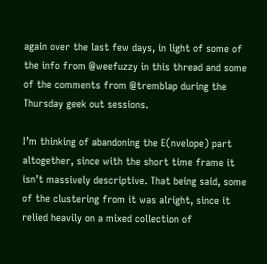again over the last few days, in light of some of the info from @weefuzzy in this thread and some of the comments from @tremblap during the Thursday geek out sessions.

I’m thinking of abandoning the E(nvelope) part altogether, since with the short time frame it isn’t massively descriptive. That being said, some of the clustering from it was alright, since it relied heavily on a mixed collection of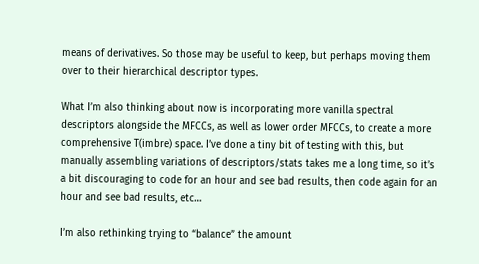means of derivatives. So those may be useful to keep, but perhaps moving them over to their hierarchical descriptor types.

What I’m also thinking about now is incorporating more vanilla spectral descriptors alongside the MFCCs, as well as lower order MFCCs, to create a more comprehensive T(imbre) space. I’ve done a tiny bit of testing with this, but manually assembling variations of descriptors/stats takes me a long time, so it’s a bit discouraging to code for an hour and see bad results, then code again for an hour and see bad results, etc…

I’m also rethinking trying to “balance” the amount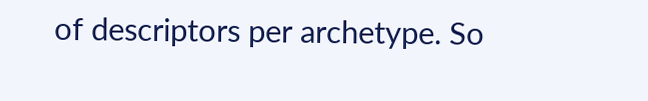of descriptors per archetype. So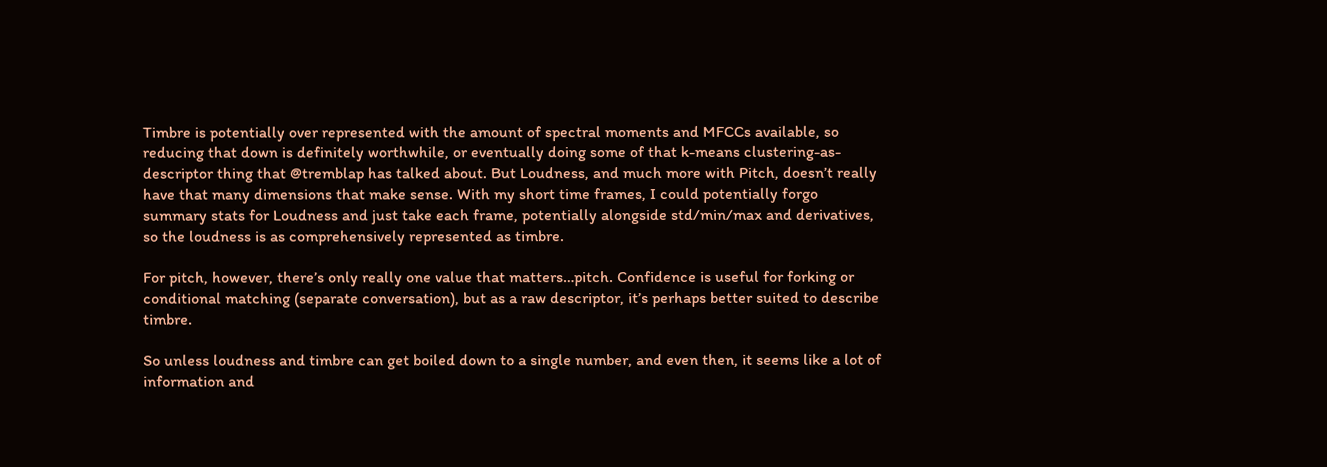Timbre is potentially over represented with the amount of spectral moments and MFCCs available, so reducing that down is definitely worthwhile, or eventually doing some of that k-means clustering-as-descriptor thing that @tremblap has talked about. But Loudness, and much more with Pitch, doesn’t really have that many dimensions that make sense. With my short time frames, I could potentially forgo summary stats for Loudness and just take each frame, potentially alongside std/min/max and derivatives, so the loudness is as comprehensively represented as timbre.

For pitch, however, there’s only really one value that matters…pitch. Confidence is useful for forking or conditional matching (separate conversation), but as a raw descriptor, it’s perhaps better suited to describe timbre.

So unless loudness and timbre can get boiled down to a single number, and even then, it seems like a lot of information and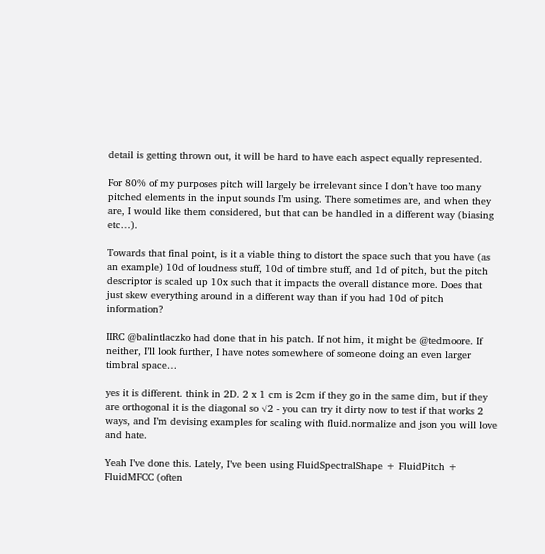detail is getting thrown out, it will be hard to have each aspect equally represented.

For 80% of my purposes pitch will largely be irrelevant since I don’t have too many pitched elements in the input sounds I’m using. There sometimes are, and when they are, I would like them considered, but that can be handled in a different way (biasing etc…).

Towards that final point, is it a viable thing to distort the space such that you have (as an example) 10d of loudness stuff, 10d of timbre stuff, and 1d of pitch, but the pitch descriptor is scaled up 10x such that it impacts the overall distance more. Does that just skew everything around in a different way than if you had 10d of pitch information?

IIRC @balintlaczko had done that in his patch. If not him, it might be @tedmoore. If neither, I’ll look further, I have notes somewhere of someone doing an even larger timbral space…

yes it is different. think in 2D. 2 x 1 cm is 2cm if they go in the same dim, but if they are orthogonal it is the diagonal so √2 - you can try it dirty now to test if that works 2 ways, and I’m devising examples for scaling with fluid.normalize and json you will love and hate.

Yeah I’ve done this. Lately, I’ve been using FluidSpectralShape + FluidPitch + FluidMFCC (often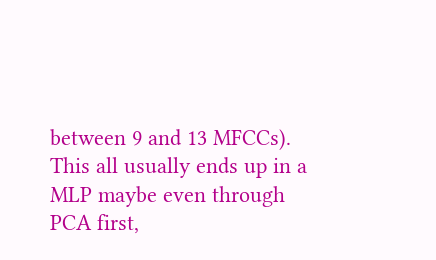between 9 and 13 MFCCs). This all usually ends up in a MLP maybe even through PCA first,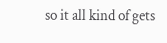so it all kind of gets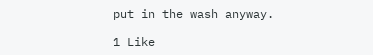put in the wash anyway.

1 Like